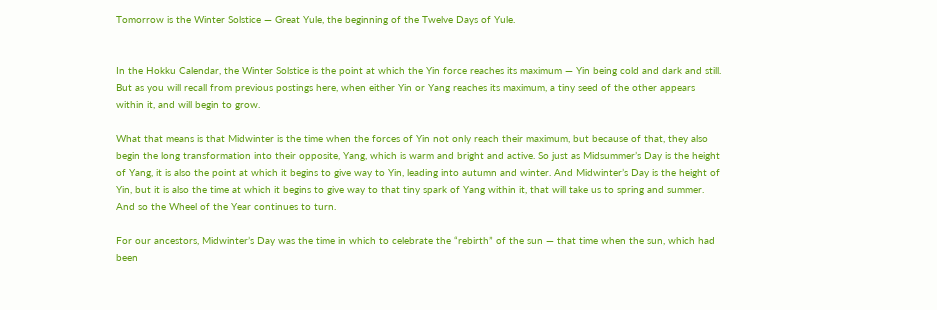Tomorrow is the Winter Solstice — Great Yule, the beginning of the Twelve Days of Yule.


In the Hokku Calendar, the Winter Solstice is the point at which the Yin force reaches its maximum — Yin being cold and dark and still. But as you will recall from previous postings here, when either Yin or Yang reaches its maximum, a tiny seed of the other appears within it, and will begin to grow.

What that means is that Midwinter is the time when the forces of Yin not only reach their maximum, but because of that, they also begin the long transformation into their opposite, Yang, which is warm and bright and active. So just as Midsummer’s Day is the height of Yang, it is also the point at which it begins to give way to Yin, leading into autumn and winter. And Midwinter’s Day is the height of Yin, but it is also the time at which it begins to give way to that tiny spark of Yang within it, that will take us to spring and summer. And so the Wheel of the Year continues to turn.

For our ancestors, Midwinter’s Day was the time in which to celebrate the “rebirth” of the sun — that time when the sun, which had been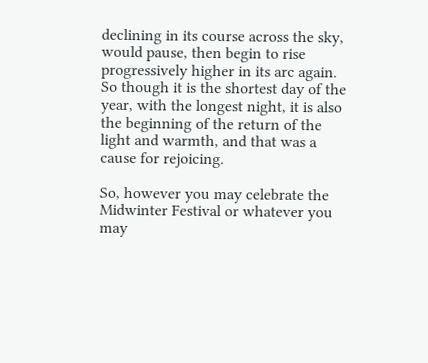declining in its course across the sky, would pause, then begin to rise progressively higher in its arc again. So though it is the shortest day of the year, with the longest night, it is also the beginning of the return of the light and warmth, and that was a cause for rejoicing.

So, however you may celebrate the Midwinter Festival or whatever you may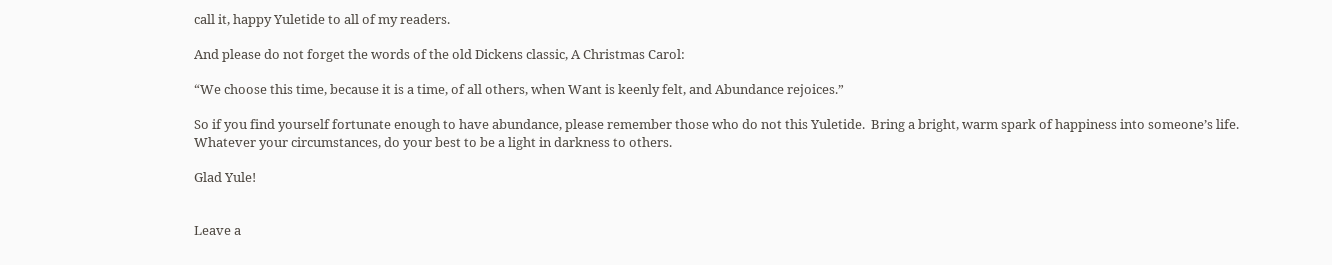call it, happy Yuletide to all of my readers.

And please do not forget the words of the old Dickens classic, A Christmas Carol:

“We choose this time, because it is a time, of all others, when Want is keenly felt, and Abundance rejoices.”

So if you find yourself fortunate enough to have abundance, please remember those who do not this Yuletide.  Bring a bright, warm spark of happiness into someone’s life.  Whatever your circumstances, do your best to be a light in darkness to others.

Glad Yule!


Leave a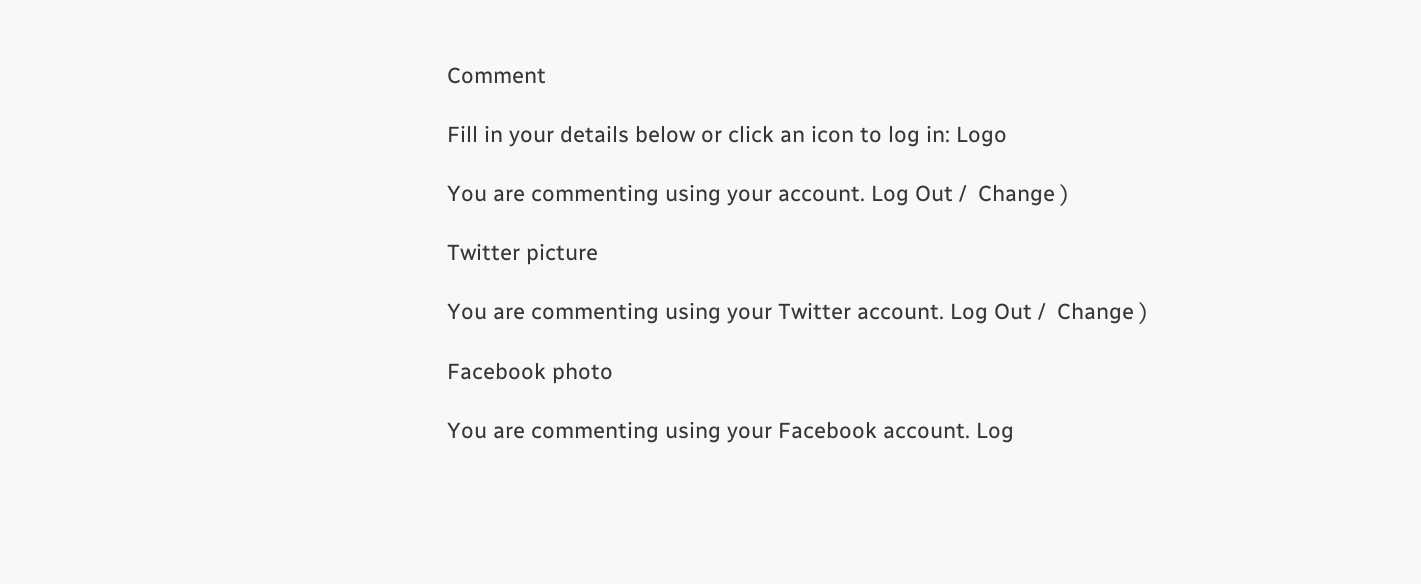Comment

Fill in your details below or click an icon to log in: Logo

You are commenting using your account. Log Out /  Change )

Twitter picture

You are commenting using your Twitter account. Log Out /  Change )

Facebook photo

You are commenting using your Facebook account. Log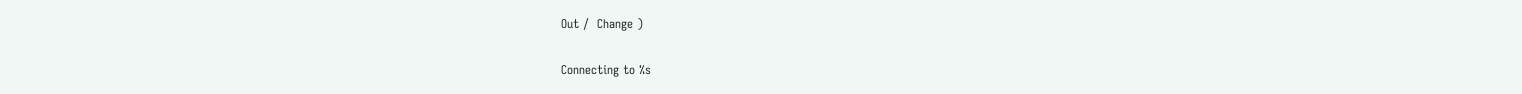Out /  Change )

Connecting to %s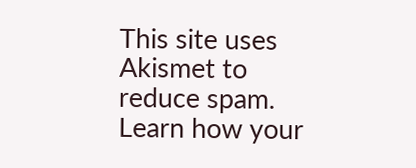This site uses Akismet to reduce spam. Learn how your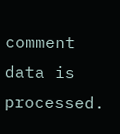comment data is processed.